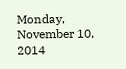Monday, November 10, 2014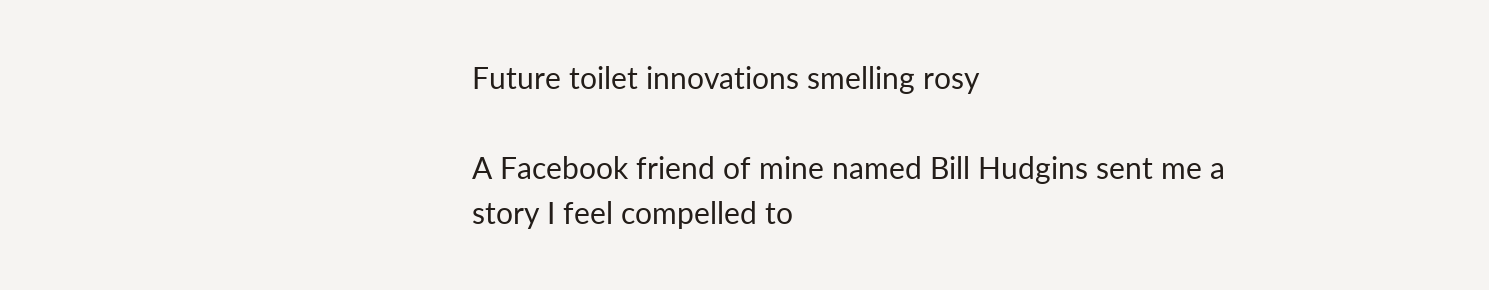Future toilet innovations smelling rosy

A Facebook friend of mine named Bill Hudgins sent me a story I feel compelled to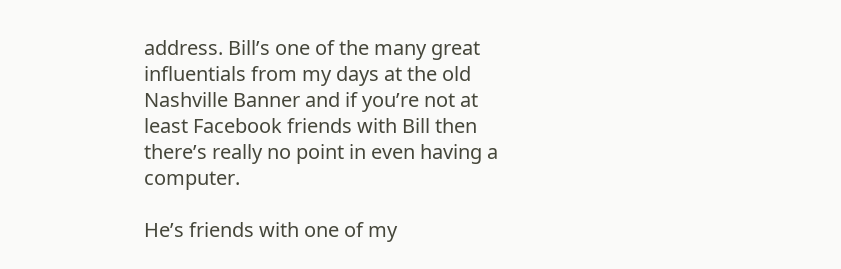address. Bill’s one of the many great influentials from my days at the old Nashville Banner and if you’re not at least Facebook friends with Bill then there’s really no point in even having a computer.

He’s friends with one of my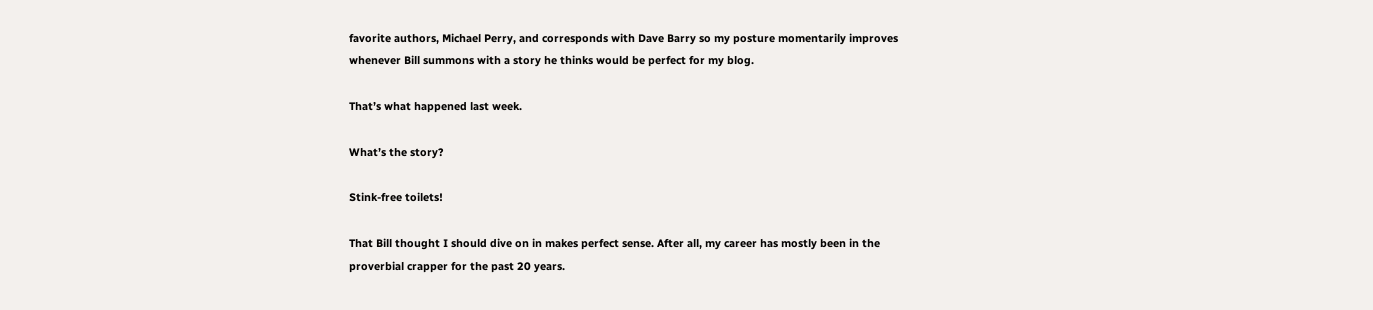favorite authors, Michael Perry, and corresponds with Dave Barry so my posture momentarily improves whenever Bill summons with a story he thinks would be perfect for my blog.

That’s what happened last week.

What’s the story?

Stink-free toilets!

That Bill thought I should dive on in makes perfect sense. After all, my career has mostly been in the proverbial crapper for the past 20 years.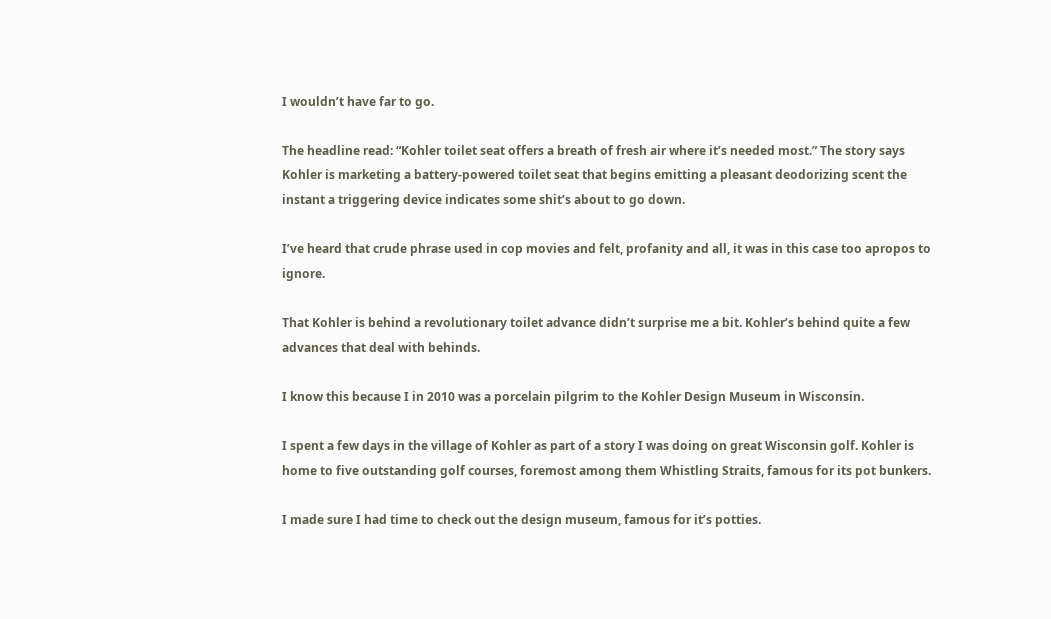I wouldn’t have far to go.

The headline read: “Kohler toilet seat offers a breath of fresh air where it’s needed most.” The story says Kohler is marketing a battery-powered toilet seat that begins emitting a pleasant deodorizing scent the instant a triggering device indicates some shit’s about to go down.

I’ve heard that crude phrase used in cop movies and felt, profanity and all, it was in this case too apropos to ignore.

That Kohler is behind a revolutionary toilet advance didn’t surprise me a bit. Kohler’s behind quite a few advances that deal with behinds.

I know this because I in 2010 was a porcelain pilgrim to the Kohler Design Museum in Wisconsin.

I spent a few days in the village of Kohler as part of a story I was doing on great Wisconsin golf. Kohler is home to five outstanding golf courses, foremost among them Whistling Straits, famous for its pot bunkers.

I made sure I had time to check out the design museum, famous for it’s potties.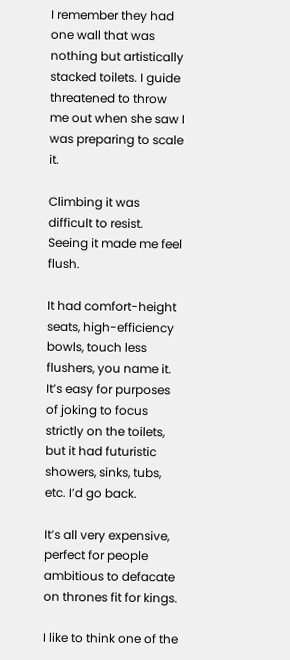I remember they had one wall that was nothing but artistically stacked toilets. I guide threatened to throw me out when she saw I was preparing to scale it.

Climbing it was difficult to resist. Seeing it made me feel flush.

It had comfort-height seats, high-efficiency bowls, touch less flushers, you name it. It’s easy for purposes of joking to focus strictly on the toilets, but it had futuristic showers, sinks, tubs, etc. I’d go back.

It’s all very expensive, perfect for people ambitious to defacate on thrones fit for kings.

I like to think one of the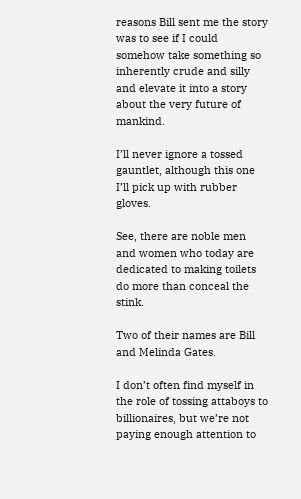reasons Bill sent me the story was to see if I could somehow take something so inherently crude and silly and elevate it into a story about the very future of mankind.

I’ll never ignore a tossed gauntlet, although this one I’ll pick up with rubber gloves.

See, there are noble men and women who today are dedicated to making toilets do more than conceal the stink.

Two of their names are Bill and Melinda Gates.

I don’t often find myself in the role of tossing attaboys to billionaires, but we’re not paying enough attention to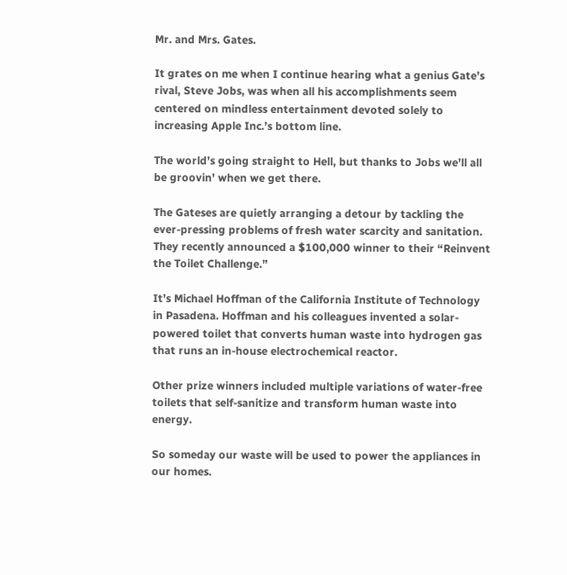Mr. and Mrs. Gates.

It grates on me when I continue hearing what a genius Gate’s rival, Steve Jobs, was when all his accomplishments seem centered on mindless entertainment devoted solely to increasing Apple Inc.’s bottom line.

The world’s going straight to Hell, but thanks to Jobs we’ll all be groovin’ when we get there.

The Gateses are quietly arranging a detour by tackling the ever-pressing problems of fresh water scarcity and sanitation. They recently announced a $100,000 winner to their “Reinvent the Toilet Challenge.”

It’s Michael Hoffman of the California Institute of Technology in Pasadena. Hoffman and his colleagues invented a solar-powered toilet that converts human waste into hydrogen gas that runs an in-house electrochemical reactor.

Other prize winners included multiple variations of water-free toilets that self-sanitize and transform human waste into energy.

So someday our waste will be used to power the appliances in our homes.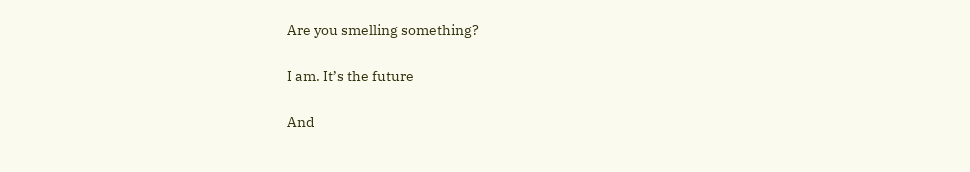Are you smelling something?

I am. It’s the future

And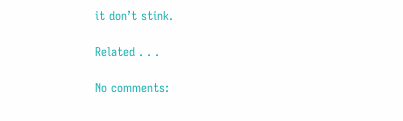it don’t stink.

Related . . .

No comments: